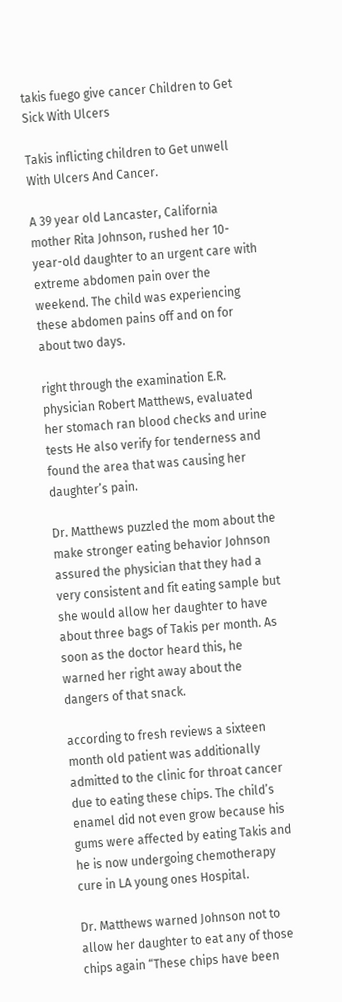takis fuego give cancer Children to Get Sick With Ulcers

Takis inflicting children to Get unwell With Ulcers And Cancer.

A 39 year old Lancaster, California mother Rita Johnson, rushed her 10-year-old daughter to an urgent care with extreme abdomen pain over the weekend. The child was experiencing these abdomen pains off and on for about two days.

right through the examination E.R. physician Robert Matthews, evaluated her stomach ran blood checks and urine tests He also verify for tenderness and found the area that was causing her daughter’s pain.

Dr. Matthews puzzled the mom about the make stronger eating behavior Johnson assured the physician that they had a very consistent and fit eating sample but she would allow her daughter to have about three bags of Takis per month. As soon as the doctor heard this, he warned her right away about the dangers of that snack.

according to fresh reviews a sixteen month old patient was additionally admitted to the clinic for throat cancer due to eating these chips. The child’s enamel did not even grow because his gums were affected by eating Takis and he is now undergoing chemotherapy cure in LA young ones Hospital.

Dr. Matthews warned Johnson not to allow her daughter to eat any of those chips again “These chips have been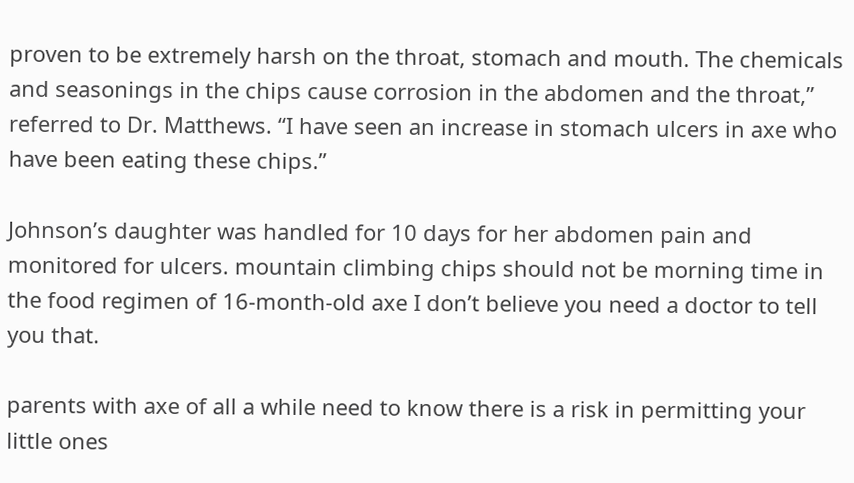proven to be extremely harsh on the throat, stomach and mouth. The chemicals and seasonings in the chips cause corrosion in the abdomen and the throat,” referred to Dr. Matthews. “I have seen an increase in stomach ulcers in axe who have been eating these chips.”

Johnson’s daughter was handled for 10 days for her abdomen pain and monitored for ulcers. mountain climbing chips should not be morning time in the food regimen of 16-month-old axe I don’t believe you need a doctor to tell you that.

parents with axe of all a while need to know there is a risk in permitting your little ones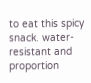to eat this spicy snack. water-resistant and proportion